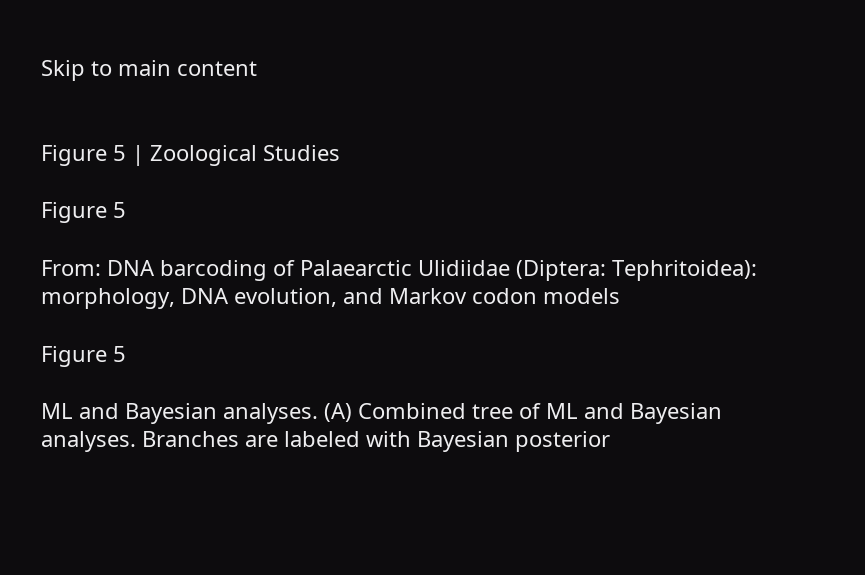Skip to main content


Figure 5 | Zoological Studies

Figure 5

From: DNA barcoding of Palaearctic Ulidiidae (Diptera: Tephritoidea): morphology, DNA evolution, and Markov codon models

Figure 5

ML and Bayesian analyses. (A) Combined tree of ML and Bayesian analyses. Branches are labeled with Bayesian posterior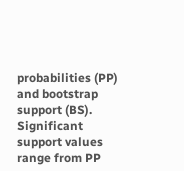probabilities (PP) and bootstrap support (BS). Significant support values range from PP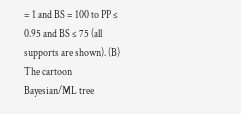= 1 and BS = 100 to PP ≤ 0.95 and BS ≤ 75 (all supports are shown). (B) The cartoon Bayesian/ML tree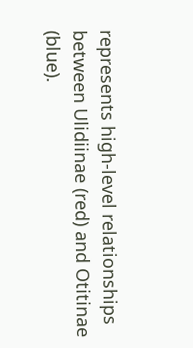represents high-level relationships between Ulidiinae (red) and Otitinae (blue).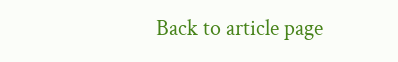Back to article page